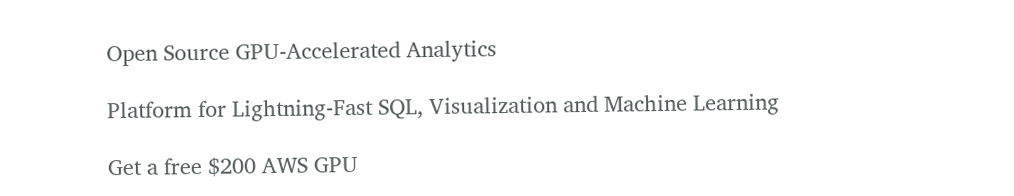Open Source GPU-Accelerated Analytics

Platform for Lightning-Fast SQL, Visualization and Machine Learning

Get a free $200 AWS GPU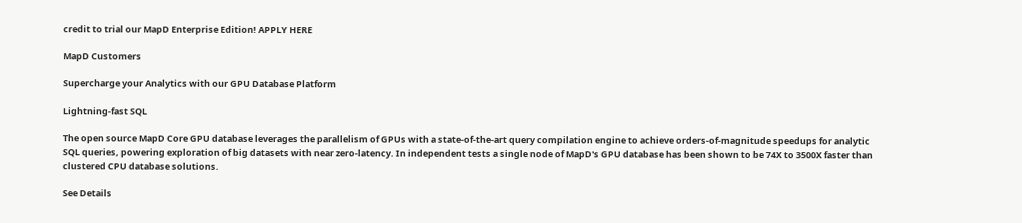credit to trial our MapD Enterprise Edition! APPLY HERE

MapD Customers

Supercharge your Analytics with our GPU Database Platform

Lightning-fast SQL

The open source MapD Core GPU database leverages the parallelism of GPUs with a state-of-the-art query compilation engine to achieve orders-of-magnitude speedups for analytic SQL queries, powering exploration of big datasets with near zero-latency. In independent tests a single node of MapD's GPU database has been shown to be 74X to 3500X faster than clustered CPU database solutions.

See Details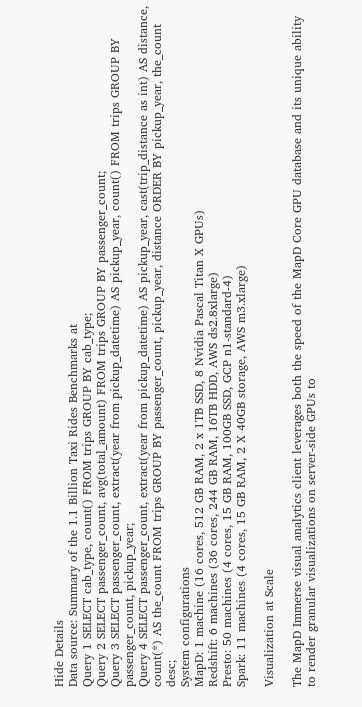Hide Details
Data source: Summary of the 1.1 Billion Taxi Rides Benchmarks at
Query 1 SELECT cab_type, count() FROM trips GROUP BY cab_type;
Query 2 SELECT passenger_count, avg(total_amount) FROM trips GROUP BY passenger_count;
Query 3 SELECT passenger_count, extract(year from pickup_datetime) AS pickup_year, count() FROM trips GROUP BY passenger_count, pickup_year;
Query 4 SELECT passenger_count, extract(year from pickup_datetime) AS pickup_year, cast(trip_distance as int) AS distance, count(*) AS the_count FROM trips GROUP BY passenger_count, pickup_year, distance ORDER BY pickup_year, the_count desc;
System configurations
MapD: 1 machine (16 cores, 512 GB RAM, 2 x 1TB SSD, 8 Nvidia Pascal Titan X GPUs)
Redshift: 6 machines (36 cores, 244 GB RAM, 16TB HDD, AWS ds2.8xlarge)
Presto: 50 machines (4 cores, 15 GB RAM, 100GB SSD, GCP n1-standard-4)
Spark: 11 machines (4 cores, 15 GB RAM, 2 X 40GB storage, AWS m3.xlarge)

Visualization at Scale

The MapD Immerse visual analytics client leverages both the speed of the MapD Core GPU database and its unique ability to render granular visualizations on server-side GPUs to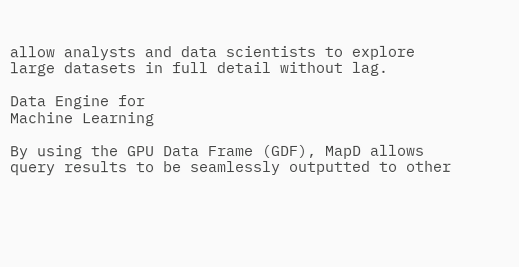allow analysts and data scientists to explore large datasets in full detail without lag.

Data Engine for
Machine Learning

By using the GPU Data Frame (GDF), MapD allows query results to be seamlessly outputted to other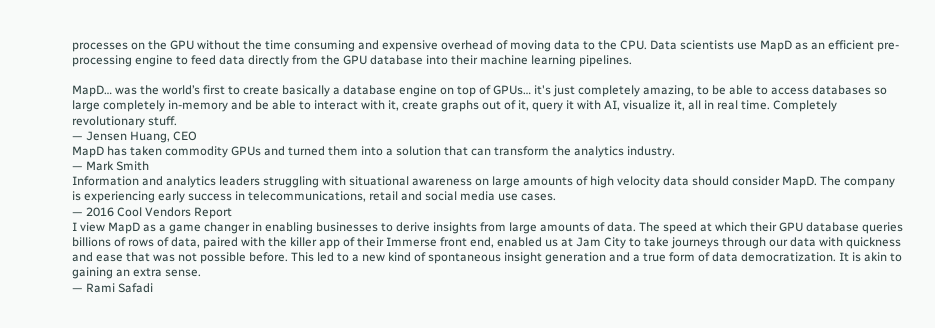processes on the GPU without the time consuming and expensive overhead of moving data to the CPU. Data scientists use MapD as an efficient pre-processing engine to feed data directly from the GPU database into their machine learning pipelines.

MapD… was the world’s first to create basically a database engine on top of GPUs… it's just completely amazing, to be able to access databases so large completely in-memory and be able to interact with it, create graphs out of it, query it with AI, visualize it, all in real time. Completely revolutionary stuff.
— Jensen Huang, CEO
MapD has taken commodity GPUs and turned them into a solution that can transform the analytics industry.
— Mark Smith
Information and analytics leaders struggling with situational awareness on large amounts of high velocity data should consider MapD. The company is experiencing early success in telecommunications, retail and social media use cases.
— 2016 Cool Vendors Report
I view MapD as a game changer in enabling businesses to derive insights from large amounts of data. The speed at which their GPU database queries billions of rows of data, paired with the killer app of their Immerse front end, enabled us at Jam City to take journeys through our data with quickness and ease that was not possible before. This led to a new kind of spontaneous insight generation and a true form of data democratization. It is akin to gaining an extra sense.
— Rami Safadi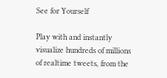See for Yourself

Play with and instantly visualize hundreds of millions of realtime tweets, from the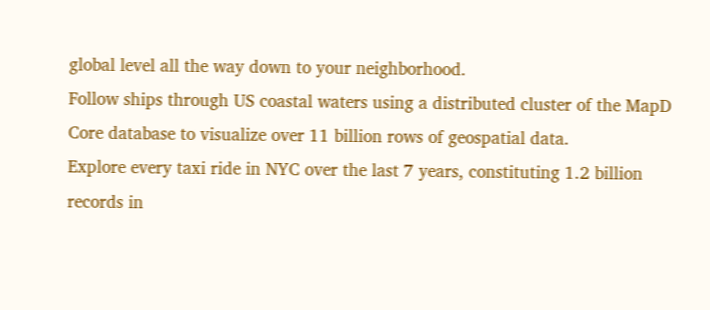global level all the way down to your neighborhood.
Follow ships through US coastal waters using a distributed cluster of the MapD Core database to visualize over 11 billion rows of geospatial data.
Explore every taxi ride in NYC over the last 7 years, constituting 1.2 billion records in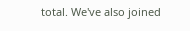total. We've also joined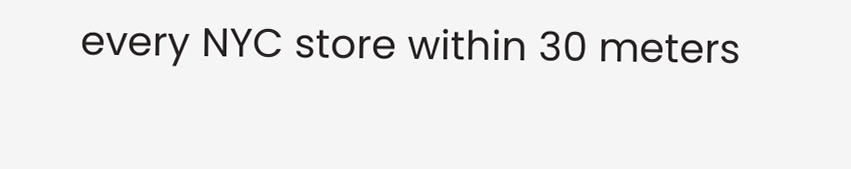every NYC store within 30 meters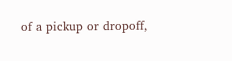of a pickup or dropoff,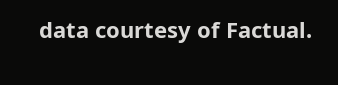data courtesy of Factual.